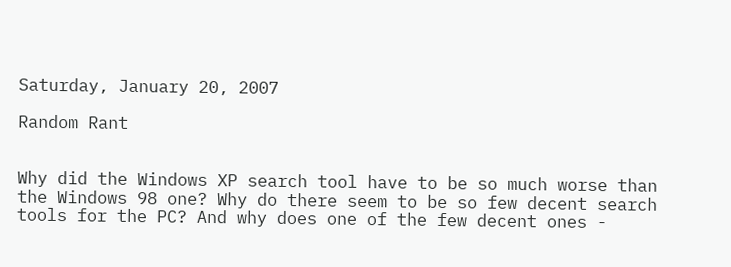Saturday, January 20, 2007

Random Rant


Why did the Windows XP search tool have to be so much worse than the Windows 98 one? Why do there seem to be so few decent search tools for the PC? And why does one of the few decent ones -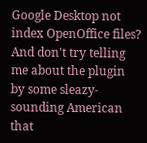Google Desktop not index OpenOffice files? And don't try telling me about the plugin by some sleazy-sounding American that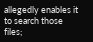allegedly enables it to search those files;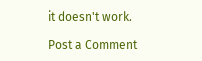it doesn't work.

Post a Comment